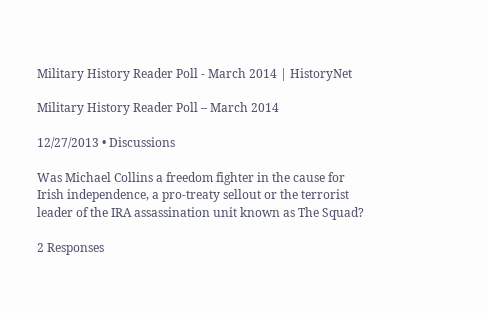Military History Reader Poll - March 2014 | HistoryNet

Military History Reader Poll – March 2014

12/27/2013 • Discussions

Was Michael Collins a freedom fighter in the cause for Irish independence, a pro-treaty sellout or the terrorist leader of the IRA assassination unit known as The Squad?

2 Responses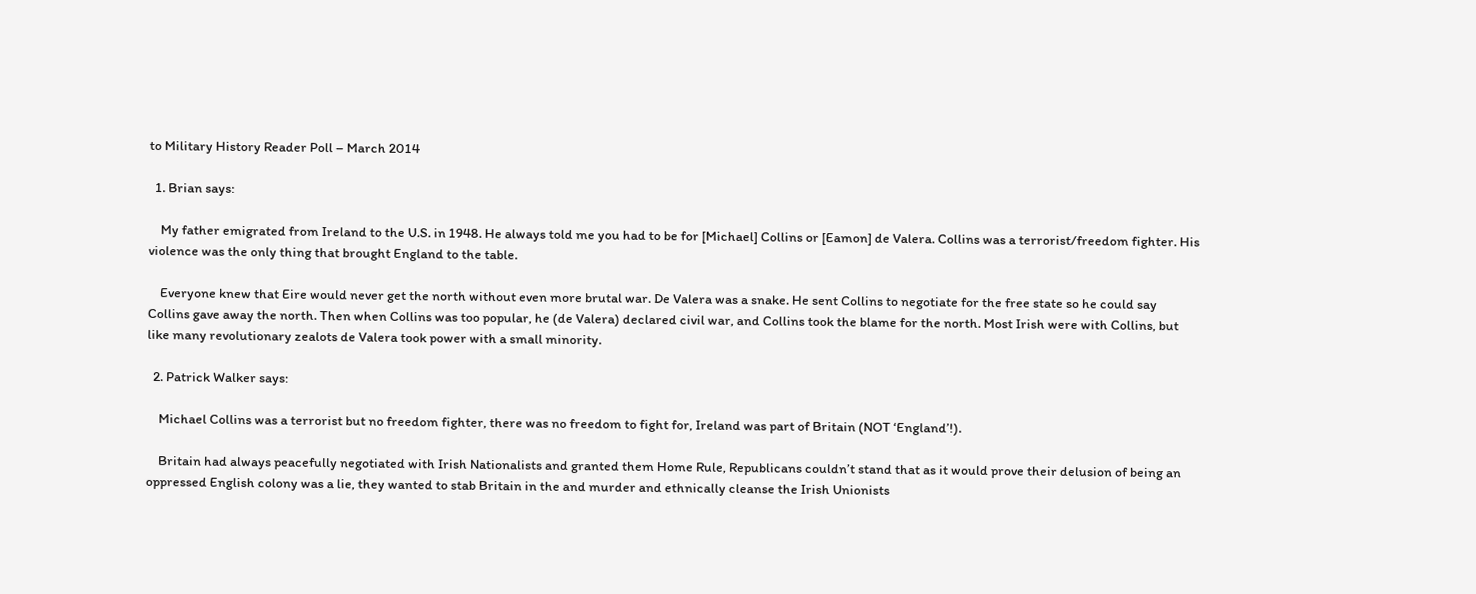to Military History Reader Poll – March 2014

  1. Brian says:

    My father emigrated from Ireland to the U.S. in 1948. He always told me you had to be for [Michael] Collins or [Eamon] de Valera. Collins was a terrorist/freedom fighter. His violence was the only thing that brought England to the table.

    Everyone knew that Eire would never get the north without even more brutal war. De Valera was a snake. He sent Collins to negotiate for the free state so he could say Collins gave away the north. Then when Collins was too popular, he (de Valera) declared civil war, and Collins took the blame for the north. Most Irish were with Collins, but like many revolutionary zealots de Valera took power with a small minority.

  2. Patrick Walker says:

    Michael Collins was a terrorist but no freedom fighter, there was no freedom to fight for, Ireland was part of Britain (NOT ‘England’!).

    Britain had always peacefully negotiated with Irish Nationalists and granted them Home Rule, Republicans couldn’t stand that as it would prove their delusion of being an oppressed English colony was a lie, they wanted to stab Britain in the and murder and ethnically cleanse the Irish Unionists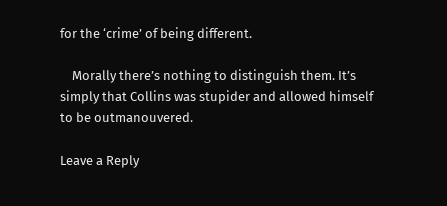for the ‘crime’ of being different.

    Morally there’s nothing to distinguish them. It’s simply that Collins was stupider and allowed himself to be outmanouvered.

Leave a Reply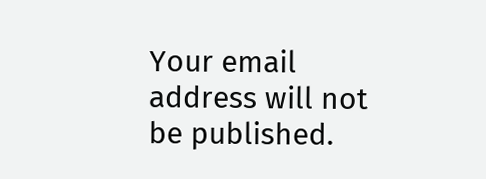Your email address will not be published.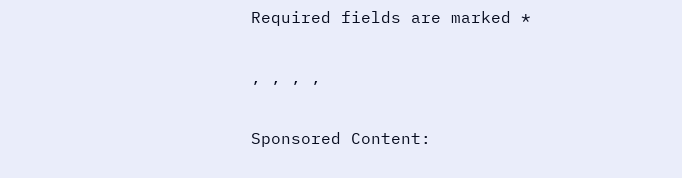Required fields are marked *

, , , ,

Sponsored Content: